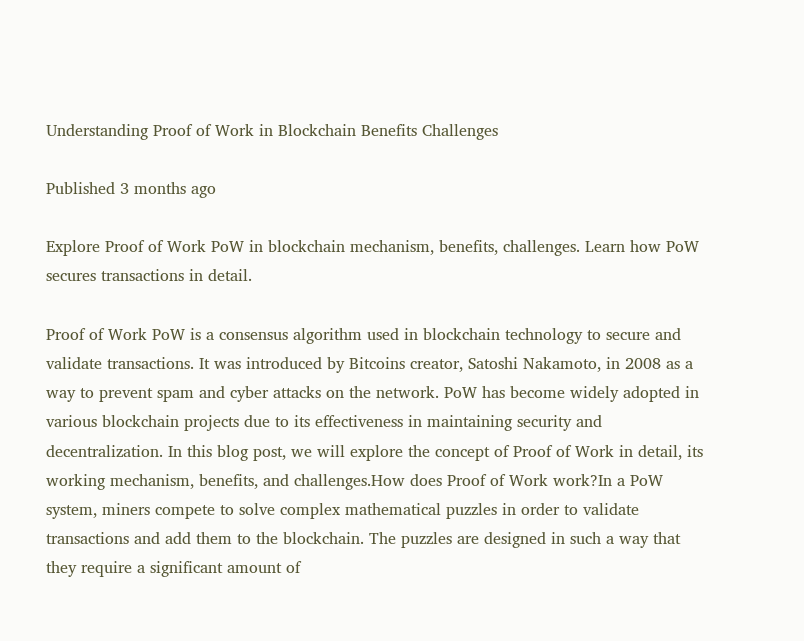Understanding Proof of Work in Blockchain Benefits Challenges

Published 3 months ago

Explore Proof of Work PoW in blockchain mechanism, benefits, challenges. Learn how PoW secures transactions in detail.

Proof of Work PoW is a consensus algorithm used in blockchain technology to secure and validate transactions. It was introduced by Bitcoins creator, Satoshi Nakamoto, in 2008 as a way to prevent spam and cyber attacks on the network. PoW has become widely adopted in various blockchain projects due to its effectiveness in maintaining security and decentralization. In this blog post, we will explore the concept of Proof of Work in detail, its working mechanism, benefits, and challenges.How does Proof of Work work?In a PoW system, miners compete to solve complex mathematical puzzles in order to validate transactions and add them to the blockchain. The puzzles are designed in such a way that they require a significant amount of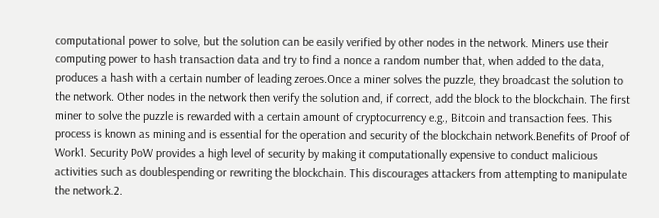computational power to solve, but the solution can be easily verified by other nodes in the network. Miners use their computing power to hash transaction data and try to find a nonce a random number that, when added to the data, produces a hash with a certain number of leading zeroes.Once a miner solves the puzzle, they broadcast the solution to the network. Other nodes in the network then verify the solution and, if correct, add the block to the blockchain. The first miner to solve the puzzle is rewarded with a certain amount of cryptocurrency e.g., Bitcoin and transaction fees. This process is known as mining and is essential for the operation and security of the blockchain network.Benefits of Proof of Work1. Security PoW provides a high level of security by making it computationally expensive to conduct malicious activities such as doublespending or rewriting the blockchain. This discourages attackers from attempting to manipulate the network.2.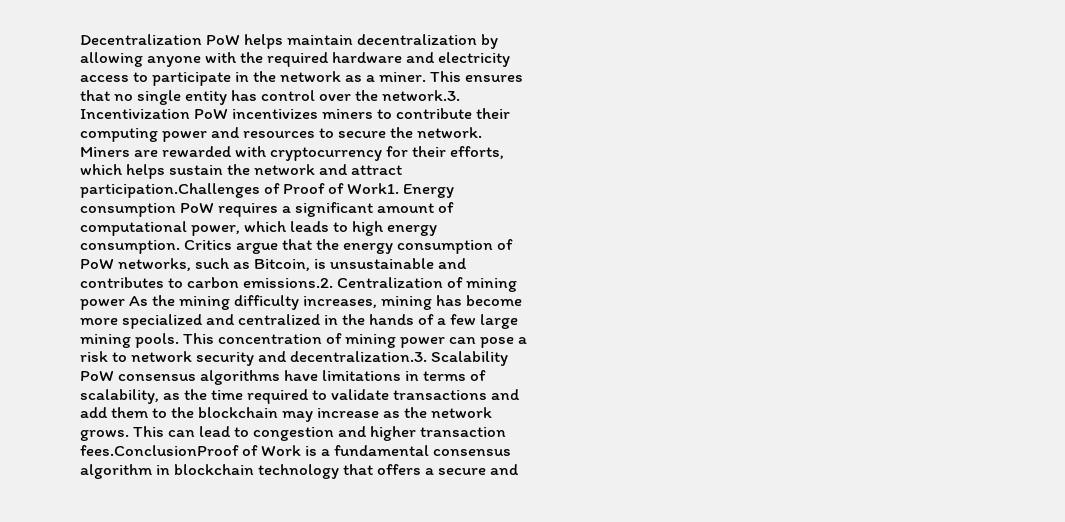Decentralization PoW helps maintain decentralization by allowing anyone with the required hardware and electricity access to participate in the network as a miner. This ensures that no single entity has control over the network.3. Incentivization PoW incentivizes miners to contribute their computing power and resources to secure the network. Miners are rewarded with cryptocurrency for their efforts, which helps sustain the network and attract participation.Challenges of Proof of Work1. Energy consumption PoW requires a significant amount of computational power, which leads to high energy consumption. Critics argue that the energy consumption of PoW networks, such as Bitcoin, is unsustainable and contributes to carbon emissions.2. Centralization of mining power As the mining difficulty increases, mining has become more specialized and centralized in the hands of a few large mining pools. This concentration of mining power can pose a risk to network security and decentralization.3. Scalability PoW consensus algorithms have limitations in terms of scalability, as the time required to validate transactions and add them to the blockchain may increase as the network grows. This can lead to congestion and higher transaction fees.ConclusionProof of Work is a fundamental consensus algorithm in blockchain technology that offers a secure and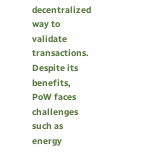decentralized way to validate transactions. Despite its benefits, PoW faces challenges such as energy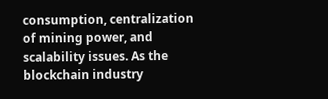consumption, centralization of mining power, and scalability issues. As the blockchain industry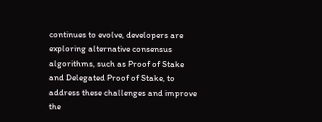continues to evolve, developers are exploring alternative consensus algorithms, such as Proof of Stake and Delegated Proof of Stake, to address these challenges and improve the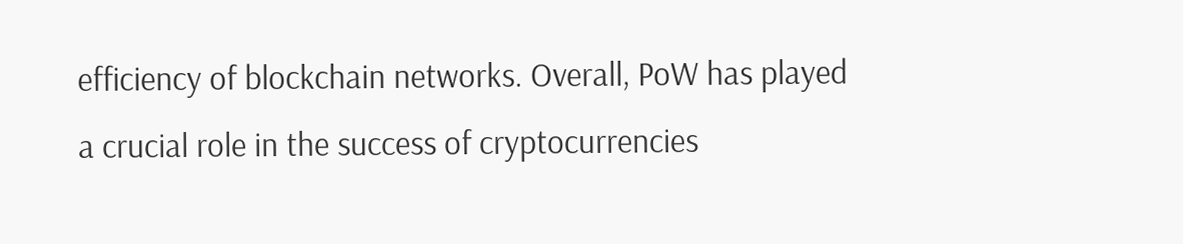efficiency of blockchain networks. Overall, PoW has played a crucial role in the success of cryptocurrencies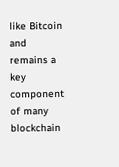like Bitcoin and remains a key component of many blockchain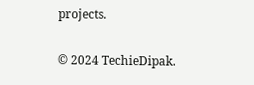projects.

© 2024 TechieDipak.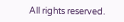All rights reserved.